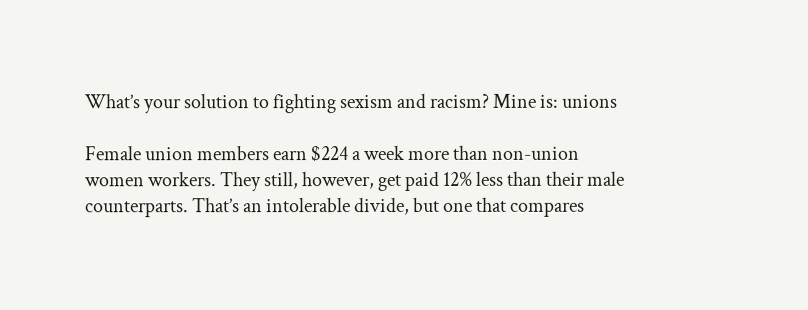What’s your solution to fighting sexism and racism? Mine is: unions

Female union members earn $224 a week more than non-union women workers. They still, however, get paid 12% less than their male counterparts. That’s an intolerable divide, but one that compares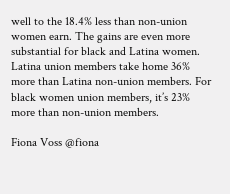well to the 18.4% less than non-union women earn. The gains are even more substantial for black and Latina women. Latina union members take home 36% more than Latina non-union members. For black women union members, it’s 23% more than non-union members.

Fiona Voss @fiona